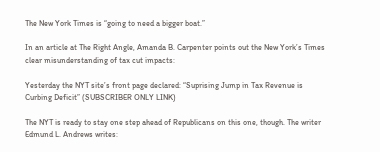The New York Times is “going to need a bigger boat.”

In an article at The Right Angle, Amanda B. Carpenter points out the New York’s Times clear misunderstanding of tax cut impacts:

Yesterday the NYT site’s front page declared: “Suprising Jump in Tax Revenue is Curbing Deficit” (SUBSCRIBER ONLY LINK)

The NYT is ready to stay one step ahead of Republicans on this one, though. The writer Edmund L. Andrews writes: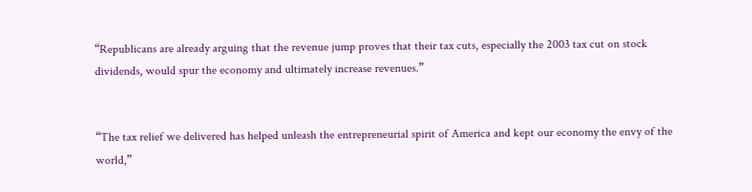“Republicans are already arguing that the revenue jump proves that their tax cuts, especially the 2003 tax cut on stock dividends, would spur the economy and ultimately increase revenues.”


“The tax relief we delivered has helped unleash the entrepreneurial spirit of America and kept our economy the envy of the world,”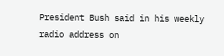President Bush said in his weekly radio address on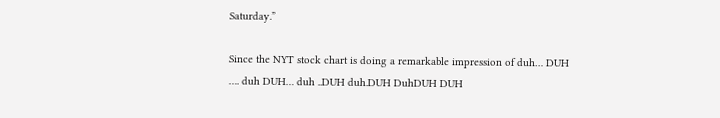Saturday.”

Since the NYT stock chart is doing a remarkable impression of duh… DUH …. duh DUH… duh ..DUH duh.DUH DuhDUH DUH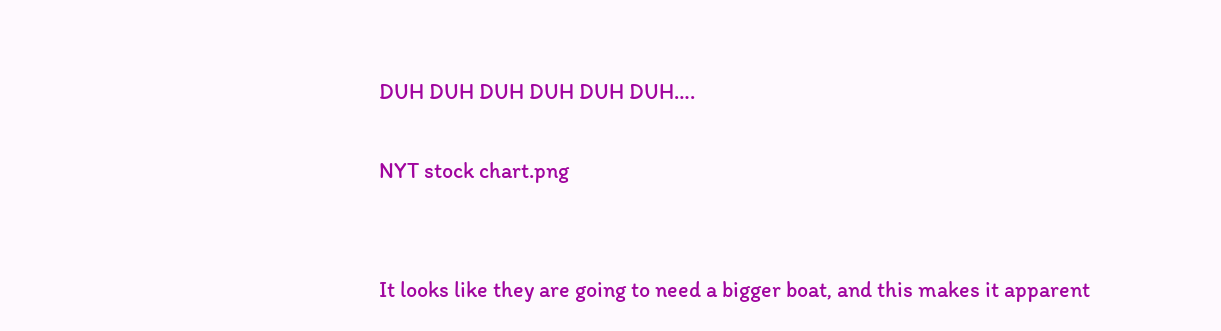DUH DUH DUH DUH DUH DUH….

NYT stock chart.png


It looks like they are going to need a bigger boat, and this makes it apparent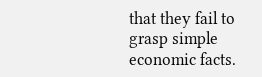that they fail to grasp simple economic facts.